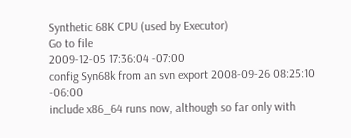Synthetic 68K CPU (used by Executor)
Go to file
2009-12-05 17:36:04 -07:00
config Syn68k from an svn export 2008-09-26 08:25:10 -06:00
include x86_64 runs now, although so far only with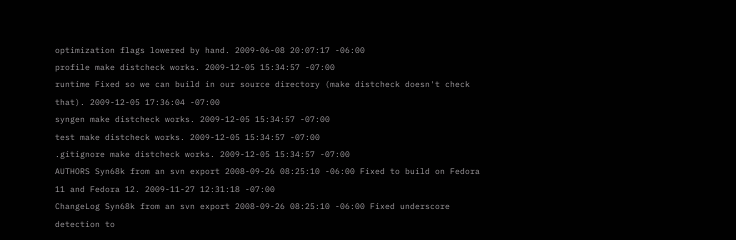optimization flags lowered by hand. 2009-06-08 20:07:17 -06:00
profile make distcheck works. 2009-12-05 15:34:57 -07:00
runtime Fixed so we can build in our source directory (make distcheck doesn't check that). 2009-12-05 17:36:04 -07:00
syngen make distcheck works. 2009-12-05 15:34:57 -07:00
test make distcheck works. 2009-12-05 15:34:57 -07:00
.gitignore make distcheck works. 2009-12-05 15:34:57 -07:00
AUTHORS Syn68k from an svn export 2008-09-26 08:25:10 -06:00 Fixed to build on Fedora 11 and Fedora 12. 2009-11-27 12:31:18 -07:00
ChangeLog Syn68k from an svn export 2008-09-26 08:25:10 -06:00 Fixed underscore detection to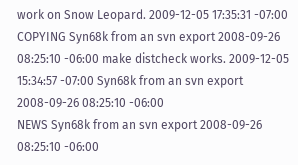work on Snow Leopard. 2009-12-05 17:35:31 -07:00
COPYING Syn68k from an svn export 2008-09-26 08:25:10 -06:00 make distcheck works. 2009-12-05 15:34:57 -07:00 Syn68k from an svn export 2008-09-26 08:25:10 -06:00
NEWS Syn68k from an svn export 2008-09-26 08:25:10 -06:00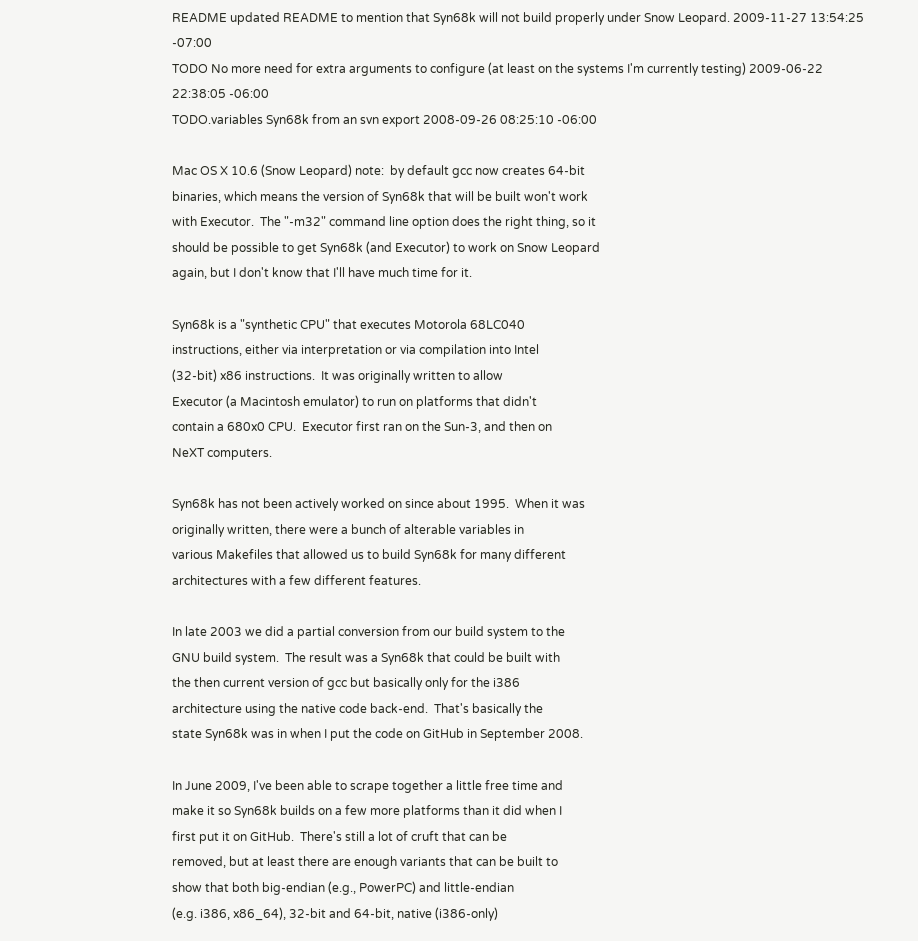README updated README to mention that Syn68k will not build properly under Snow Leopard. 2009-11-27 13:54:25 -07:00
TODO No more need for extra arguments to configure (at least on the systems I'm currently testing) 2009-06-22 22:38:05 -06:00
TODO.variables Syn68k from an svn export 2008-09-26 08:25:10 -06:00

Mac OS X 10.6 (Snow Leopard) note:  by default gcc now creates 64-bit
binaries, which means the version of Syn68k that will be built won't work
with Executor.  The "-m32" command line option does the right thing, so it
should be possible to get Syn68k (and Executor) to work on Snow Leopard
again, but I don't know that I'll have much time for it.

Syn68k is a "synthetic CPU" that executes Motorola 68LC040
instructions, either via interpretation or via compilation into Intel
(32-bit) x86 instructions.  It was originally written to allow
Executor (a Macintosh emulator) to run on platforms that didn't
contain a 680x0 CPU.  Executor first ran on the Sun-3, and then on
NeXT computers.

Syn68k has not been actively worked on since about 1995.  When it was
originally written, there were a bunch of alterable variables in
various Makefiles that allowed us to build Syn68k for many different
architectures with a few different features.

In late 2003 we did a partial conversion from our build system to the
GNU build system.  The result was a Syn68k that could be built with
the then current version of gcc but basically only for the i386
architecture using the native code back-end.  That's basically the
state Syn68k was in when I put the code on GitHub in September 2008.

In June 2009, I've been able to scrape together a little free time and
make it so Syn68k builds on a few more platforms than it did when I
first put it on GitHub.  There's still a lot of cruft that can be
removed, but at least there are enough variants that can be built to
show that both big-endian (e.g., PowerPC) and little-endian
(e.g. i386, x86_64), 32-bit and 64-bit, native (i386-only)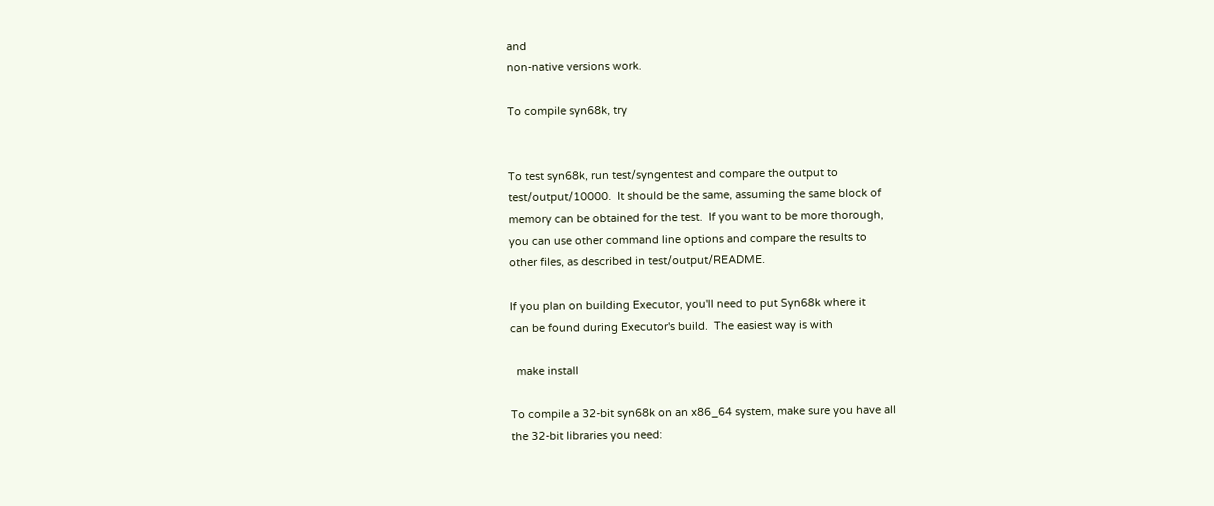and
non-native versions work.

To compile syn68k, try


To test syn68k, run test/syngentest and compare the output to
test/output/10000.  It should be the same, assuming the same block of
memory can be obtained for the test.  If you want to be more thorough,
you can use other command line options and compare the results to
other files, as described in test/output/README.

If you plan on building Executor, you'll need to put Syn68k where it
can be found during Executor's build.  The easiest way is with

  make install

To compile a 32-bit syn68k on an x86_64 system, make sure you have all
the 32-bit libraries you need: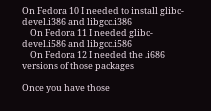On Fedora 10 I needed to install glibc-devel.i386 and libgcc.i386
    On Fedora 11 I needed glibc-devel.i586 and libgcc.i586
    On Fedora 12 I needed the .i686 versions of those packages

Once you have those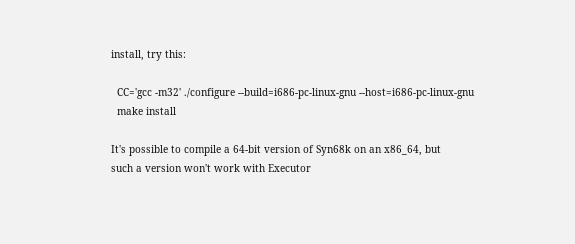install, try this:

  CC='gcc -m32' ./configure --build=i686-pc-linux-gnu --host=i686-pc-linux-gnu
  make install

It's possible to compile a 64-bit version of Syn68k on an x86_64, but
such a version won't work with Executor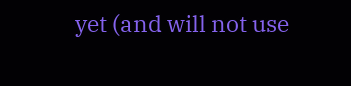yet (and will not use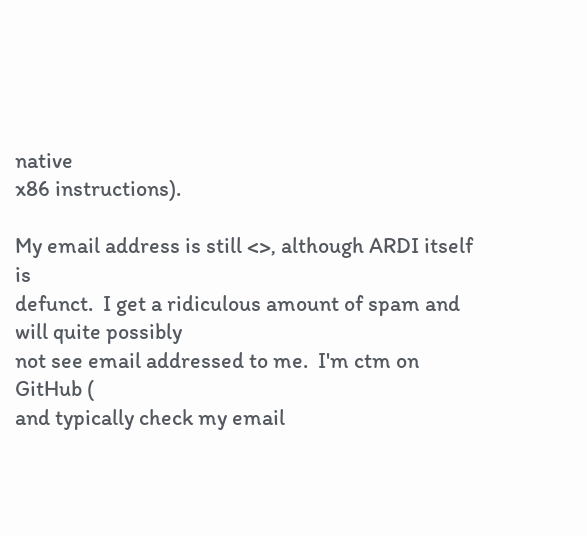native
x86 instructions).

My email address is still <>, although ARDI itself is
defunct.  I get a ridiculous amount of spam and will quite possibly
not see email addressed to me.  I'm ctm on GitHub (
and typically check my email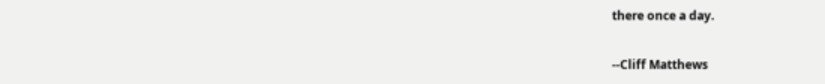there once a day.

--Cliff Matthews